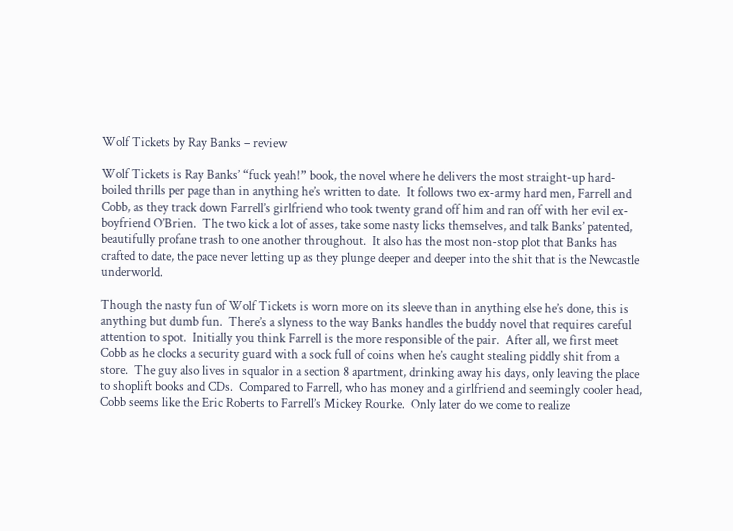Wolf Tickets by Ray Banks – review

Wolf Tickets is Ray Banks’ “fuck yeah!” book, the novel where he delivers the most straight-up hard-boiled thrills per page than in anything he’s written to date.  It follows two ex-army hard men, Farrell and Cobb, as they track down Farrell’s girlfriend who took twenty grand off him and ran off with her evil ex-boyfriend O’Brien.  The two kick a lot of asses, take some nasty licks themselves, and talk Banks’ patented, beautifully profane trash to one another throughout.  It also has the most non-stop plot that Banks has crafted to date, the pace never letting up as they plunge deeper and deeper into the shit that is the Newcastle underworld.

Though the nasty fun of Wolf Tickets is worn more on its sleeve than in anything else he’s done, this is anything but dumb fun.  There’s a slyness to the way Banks handles the buddy novel that requires careful attention to spot.  Initially you think Farrell is the more responsible of the pair.  After all, we first meet Cobb as he clocks a security guard with a sock full of coins when he’s caught stealing piddly shit from a store.  The guy also lives in squalor in a section 8 apartment, drinking away his days, only leaving the place to shoplift books and CDs.  Compared to Farrell, who has money and a girlfriend and seemingly cooler head, Cobb seems like the Eric Roberts to Farrell’s Mickey Rourke.  Only later do we come to realize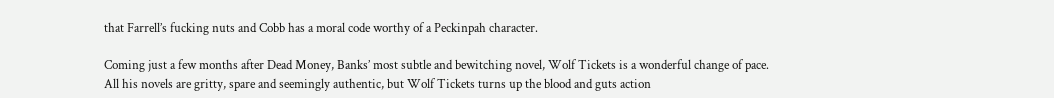that Farrell’s fucking nuts and Cobb has a moral code worthy of a Peckinpah character.

Coming just a few months after Dead Money, Banks’ most subtle and bewitching novel, Wolf Tickets is a wonderful change of pace.  All his novels are gritty, spare and seemingly authentic, but Wolf Tickets turns up the blood and guts action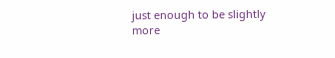just enough to be slightly more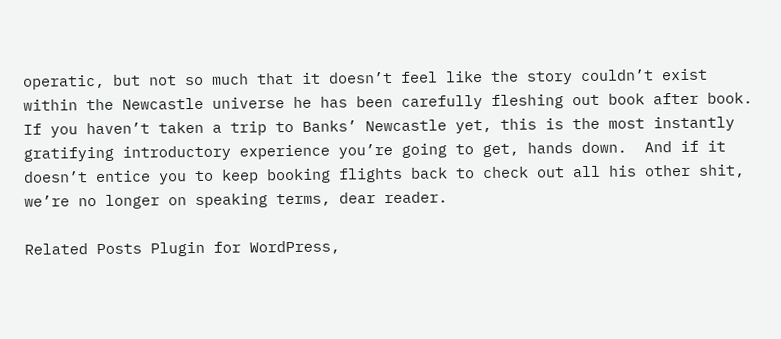operatic, but not so much that it doesn’t feel like the story couldn’t exist within the Newcastle universe he has been carefully fleshing out book after book.  If you haven’t taken a trip to Banks’ Newcastle yet, this is the most instantly gratifying introductory experience you’re going to get, hands down.  And if it doesn’t entice you to keep booking flights back to check out all his other shit, we’re no longer on speaking terms, dear reader.

Related Posts Plugin for WordPress,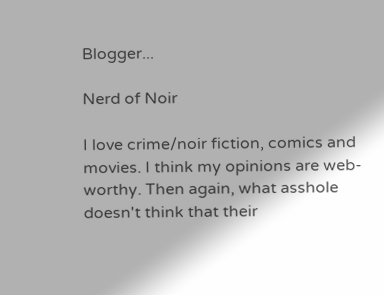Blogger...

Nerd of Noir

I love crime/noir fiction, comics and movies. I think my opinions are web-worthy. Then again, what asshole doesn't think that their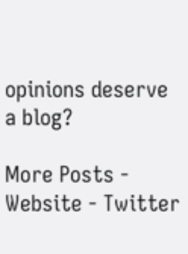opinions deserve a blog?

More Posts - Website - Twitter